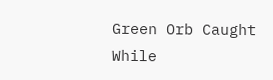Green Orb Caught While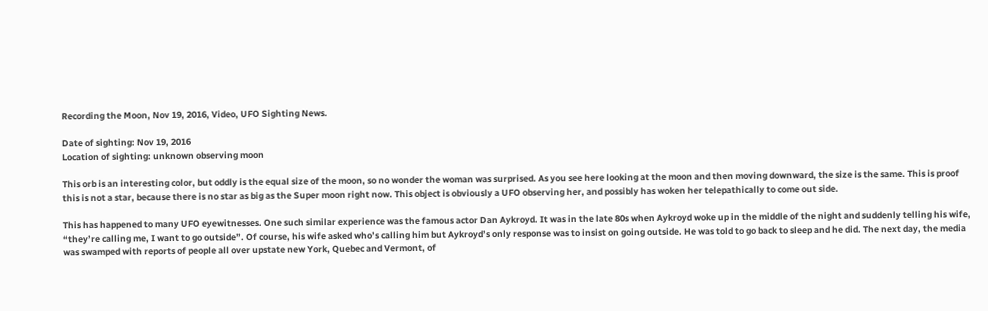Recording the Moon, Nov 19, 2016, Video, UFO Sighting News.

Date of sighting: Nov 19, 2016
Location of sighting: unknown observing moon

This orb is an interesting color, but oddly is the equal size of the moon, so no wonder the woman was surprised. As you see here looking at the moon and then moving downward, the size is the same. This is proof this is not a star, because there is no star as big as the Super moon right now. This object is obviously a UFO observing her, and possibly has woken her telepathically to come out side.

This has happened to many UFO eyewitnesses. One such similar experience was the famous actor Dan Aykroyd. It was in the late 80s when Aykroyd woke up in the middle of the night and suddenly telling his wife, “they’re calling me, I want to go outside”. Of course, his wife asked who’s calling him but Aykroyd’s only response was to insist on going outside. He was told to go back to sleep and he did. The next day, the media was swamped with reports of people all over upstate new York, Quebec and Vermont, of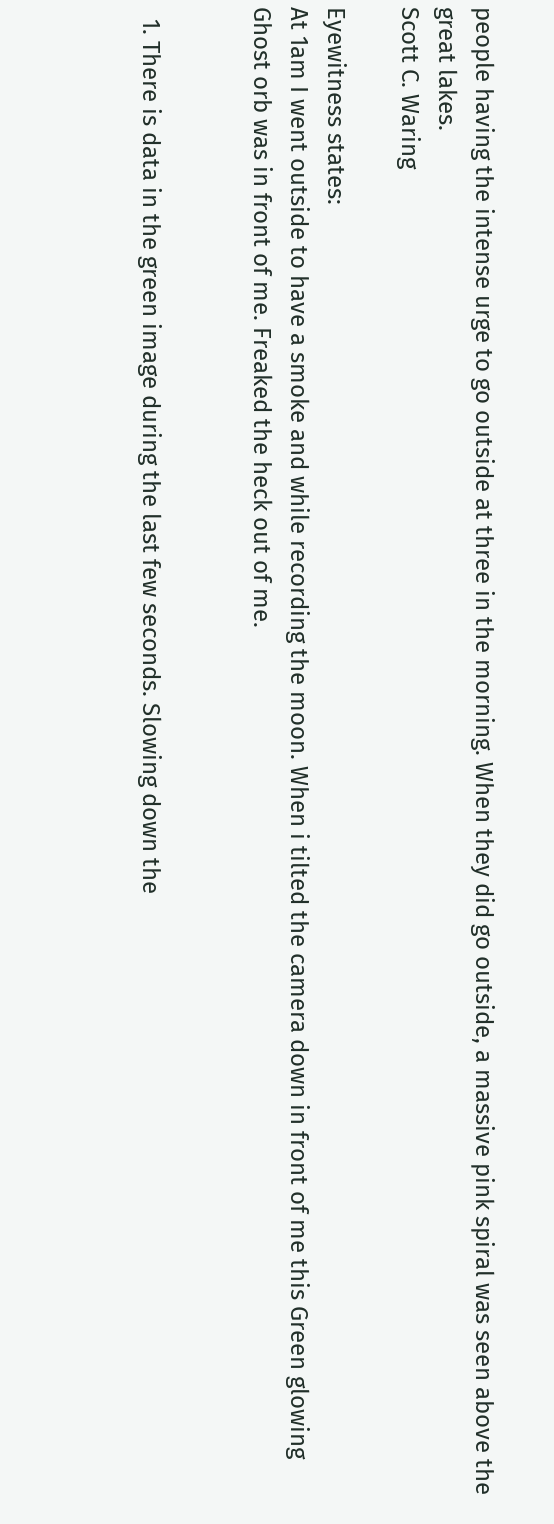people having the intense urge to go outside at three in the morning. When they did go outside, a massive pink spiral was seen above the great lakes.
Scott C. Waring

Eyewitness states:
At 1am I went outside to have a smoke and while recording the moon. When i tilted the camera down in front of me this Green glowing Ghost orb was in front of me. Freaked the heck out of me.


  1. There is data in the green image during the last few seconds. Slowing down the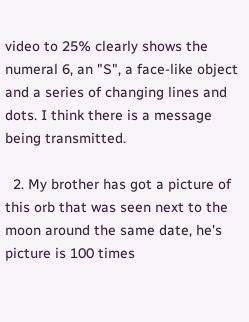video to 25% clearly shows the numeral 6, an "S", a face-like object and a series of changing lines and dots. I think there is a message being transmitted.

  2. My brother has got a picture of this orb that was seen next to the moon around the same date, he's picture is 100 times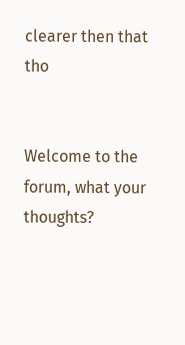clearer then that tho


Welcome to the forum, what your thoughts?